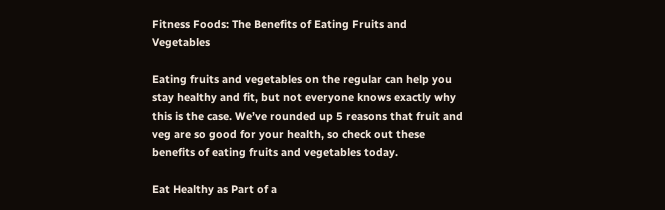Fitness Foods: The Benefits of Eating Fruits and Vegetables

Eating fruits and vegetables on the regular can help you stay healthy and fit, but not everyone knows exactly why this is the case. We’ve rounded up 5 reasons that fruit and veg are so good for your health, so check out these benefits of eating fruits and vegetables today.

Eat Healthy as Part of a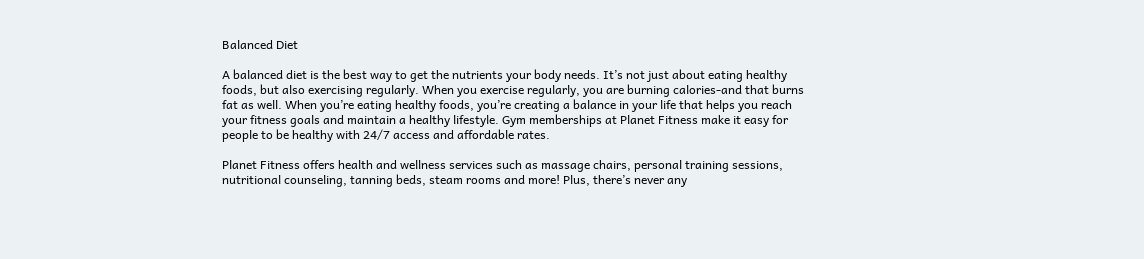Balanced Diet

A balanced diet is the best way to get the nutrients your body needs. It’s not just about eating healthy foods, but also exercising regularly. When you exercise regularly, you are burning calories-and that burns fat as well. When you’re eating healthy foods, you’re creating a balance in your life that helps you reach your fitness goals and maintain a healthy lifestyle. Gym memberships at Planet Fitness make it easy for people to be healthy with 24/7 access and affordable rates.

Planet Fitness offers health and wellness services such as massage chairs, personal training sessions, nutritional counseling, tanning beds, steam rooms and more! Plus, there’s never any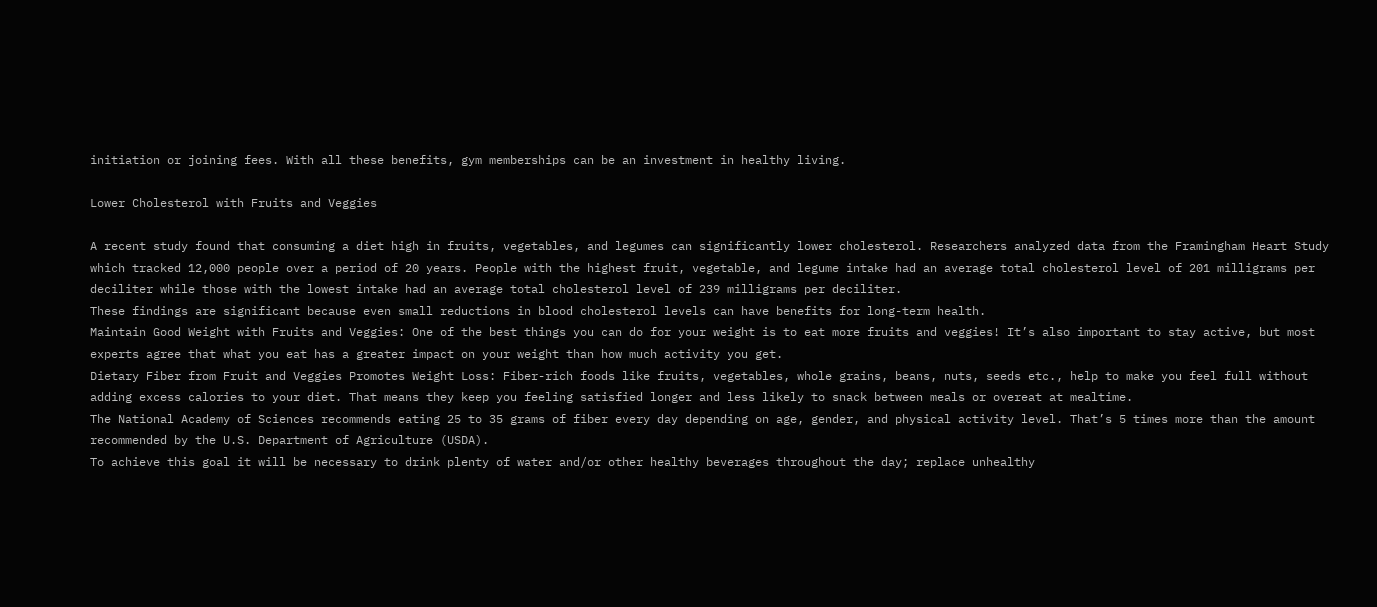initiation or joining fees. With all these benefits, gym memberships can be an investment in healthy living.

Lower Cholesterol with Fruits and Veggies

A recent study found that consuming a diet high in fruits, vegetables, and legumes can significantly lower cholesterol. Researchers analyzed data from the Framingham Heart Study which tracked 12,000 people over a period of 20 years. People with the highest fruit, vegetable, and legume intake had an average total cholesterol level of 201 milligrams per deciliter while those with the lowest intake had an average total cholesterol level of 239 milligrams per deciliter.
These findings are significant because even small reductions in blood cholesterol levels can have benefits for long-term health.
Maintain Good Weight with Fruits and Veggies: One of the best things you can do for your weight is to eat more fruits and veggies! It’s also important to stay active, but most experts agree that what you eat has a greater impact on your weight than how much activity you get.
Dietary Fiber from Fruit and Veggies Promotes Weight Loss: Fiber-rich foods like fruits, vegetables, whole grains, beans, nuts, seeds etc., help to make you feel full without adding excess calories to your diet. That means they keep you feeling satisfied longer and less likely to snack between meals or overeat at mealtime.
The National Academy of Sciences recommends eating 25 to 35 grams of fiber every day depending on age, gender, and physical activity level. That’s 5 times more than the amount recommended by the U.S. Department of Agriculture (USDA).
To achieve this goal it will be necessary to drink plenty of water and/or other healthy beverages throughout the day; replace unhealthy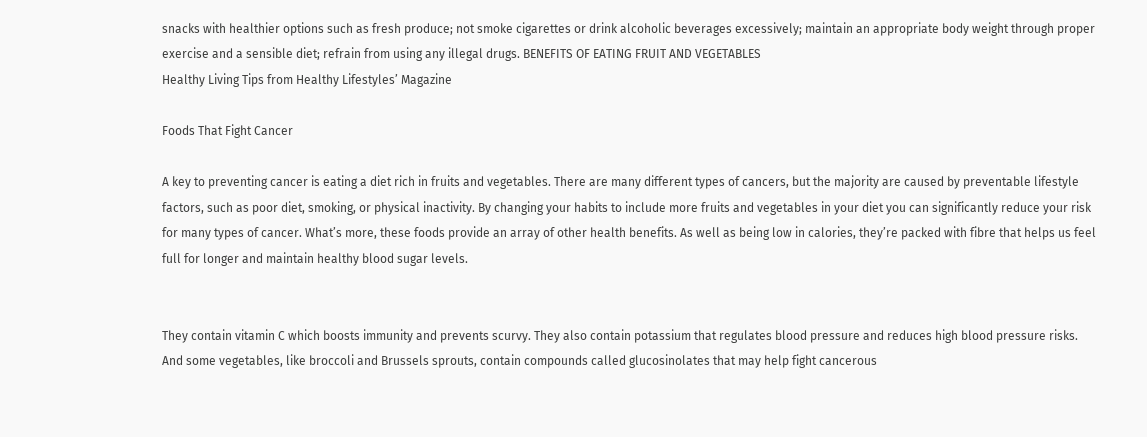snacks with healthier options such as fresh produce; not smoke cigarettes or drink alcoholic beverages excessively; maintain an appropriate body weight through proper exercise and a sensible diet; refrain from using any illegal drugs. BENEFITS OF EATING FRUIT AND VEGETABLES
Healthy Living Tips from Healthy Lifestyles’ Magazine

Foods That Fight Cancer

A key to preventing cancer is eating a diet rich in fruits and vegetables. There are many different types of cancers, but the majority are caused by preventable lifestyle factors, such as poor diet, smoking, or physical inactivity. By changing your habits to include more fruits and vegetables in your diet you can significantly reduce your risk for many types of cancer. What’s more, these foods provide an array of other health benefits. As well as being low in calories, they’re packed with fibre that helps us feel full for longer and maintain healthy blood sugar levels.


They contain vitamin C which boosts immunity and prevents scurvy. They also contain potassium that regulates blood pressure and reduces high blood pressure risks. And some vegetables, like broccoli and Brussels sprouts, contain compounds called glucosinolates that may help fight cancerous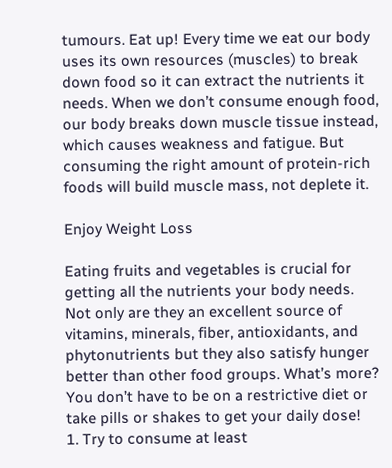tumours. Eat up! Every time we eat our body uses its own resources (muscles) to break down food so it can extract the nutrients it needs. When we don’t consume enough food, our body breaks down muscle tissue instead, which causes weakness and fatigue. But consuming the right amount of protein-rich foods will build muscle mass, not deplete it.

Enjoy Weight Loss

Eating fruits and vegetables is crucial for getting all the nutrients your body needs. Not only are they an excellent source of vitamins, minerals, fiber, antioxidants, and phytonutrients but they also satisfy hunger better than other food groups. What’s more? You don’t have to be on a restrictive diet or take pills or shakes to get your daily dose!
1. Try to consume at least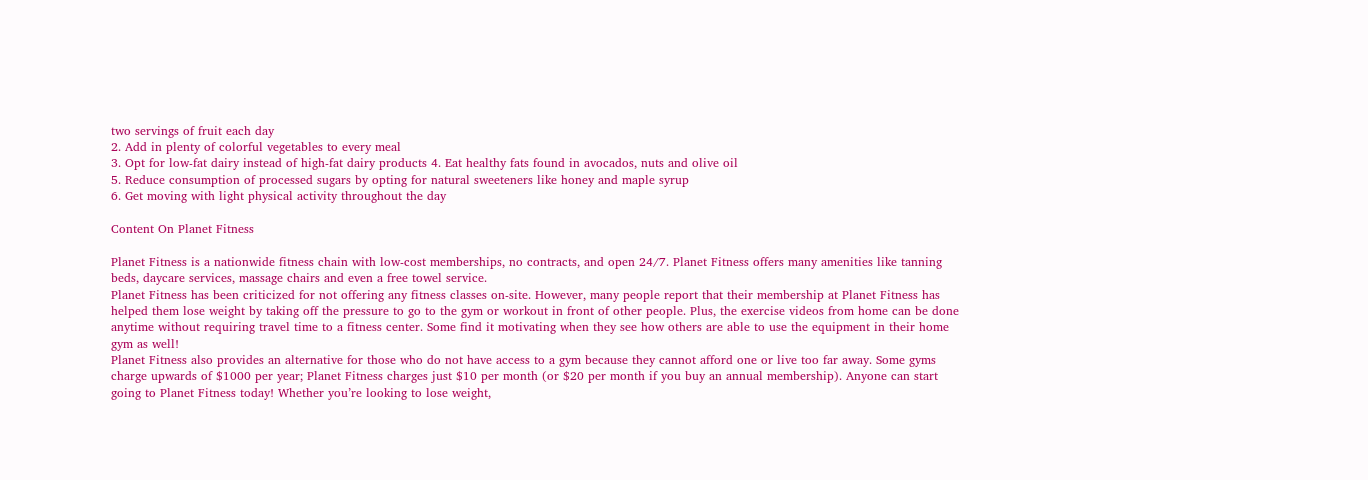two servings of fruit each day
2. Add in plenty of colorful vegetables to every meal
3. Opt for low-fat dairy instead of high-fat dairy products 4. Eat healthy fats found in avocados, nuts and olive oil
5. Reduce consumption of processed sugars by opting for natural sweeteners like honey and maple syrup
6. Get moving with light physical activity throughout the day

Content On Planet Fitness

Planet Fitness is a nationwide fitness chain with low-cost memberships, no contracts, and open 24/7. Planet Fitness offers many amenities like tanning beds, daycare services, massage chairs and even a free towel service.
Planet Fitness has been criticized for not offering any fitness classes on-site. However, many people report that their membership at Planet Fitness has helped them lose weight by taking off the pressure to go to the gym or workout in front of other people. Plus, the exercise videos from home can be done anytime without requiring travel time to a fitness center. Some find it motivating when they see how others are able to use the equipment in their home gym as well!
Planet Fitness also provides an alternative for those who do not have access to a gym because they cannot afford one or live too far away. Some gyms charge upwards of $1000 per year; Planet Fitness charges just $10 per month (or $20 per month if you buy an annual membership). Anyone can start going to Planet Fitness today! Whether you’re looking to lose weight,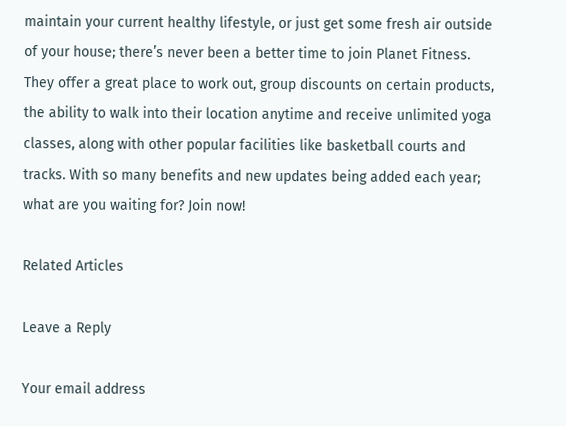maintain your current healthy lifestyle, or just get some fresh air outside of your house; there’s never been a better time to join Planet Fitness.
They offer a great place to work out, group discounts on certain products, the ability to walk into their location anytime and receive unlimited yoga classes, along with other popular facilities like basketball courts and tracks. With so many benefits and new updates being added each year; what are you waiting for? Join now!

Related Articles

Leave a Reply

Your email address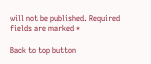will not be published. Required fields are marked *

Back to top button